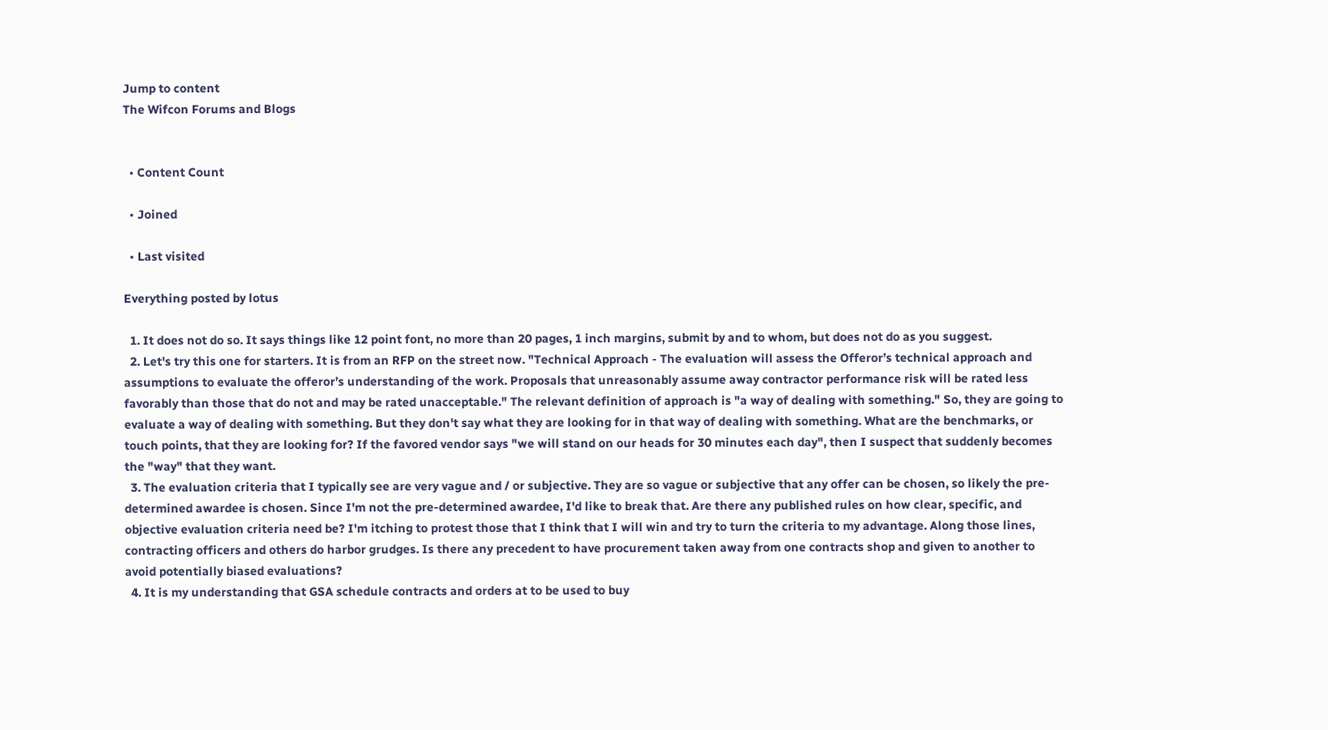Jump to content
The Wifcon Forums and Blogs


  • Content Count

  • Joined

  • Last visited

Everything posted by lotus

  1. It does not do so. It says things like 12 point font, no more than 20 pages, 1 inch margins, submit by and to whom, but does not do as you suggest.
  2. Let's try this one for starters. It is from an RFP on the street now. "Technical Approach - The evaluation will assess the Offeror’s technical approach and assumptions to evaluate the offeror’s understanding of the work. Proposals that unreasonably assume away contractor performance risk will be rated less favorably than those that do not and may be rated unacceptable." The relevant definition of approach is "a way of dealing with something." So, they are going to evaluate a way of dealing with something. But they don't say what they are looking for in that way of dealing with something. What are the benchmarks, or touch points, that they are looking for? If the favored vendor says "we will stand on our heads for 30 minutes each day", then I suspect that suddenly becomes the "way" that they want.
  3. The evaluation criteria that I typically see are very vague and / or subjective. They are so vague or subjective that any offer can be chosen, so likely the pre-determined awardee is chosen. Since I'm not the pre-determined awardee, I'd like to break that. Are there any published rules on how clear, specific, and objective evaluation criteria need be? I'm itching to protest those that I think that I will win and try to turn the criteria to my advantage. Along those lines, contracting officers and others do harbor grudges. Is there any precedent to have procurement taken away from one contracts shop and given to another to avoid potentially biased evaluations?
  4. It is my understanding that GSA schedule contracts and orders at to be used to buy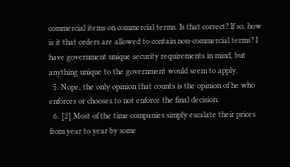commercial items on commercial terms. Is that correct? If so, how is it that orders are allowed to contain non-commercial terms? I have government unique security requirements in mind, but anything unique to the government would seem to apply.
  5. Nope, the only opinion that counts is the opinion of he who enforces or chooses to not enforce the final decision.
  6. [2] Most of the time companies simply escalate their prices from year to year by some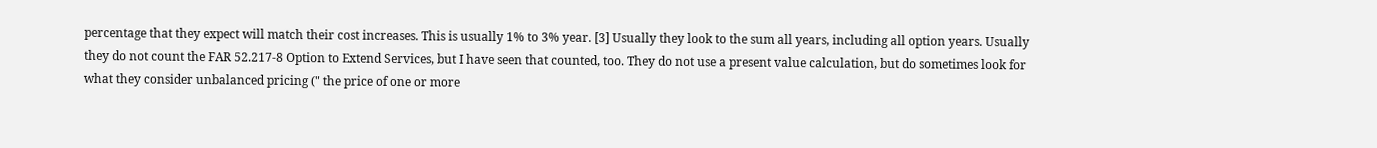percentage that they expect will match their cost increases. This is usually 1% to 3% year. [3] Usually they look to the sum all years, including all option years. Usually they do not count the FAR 52.217-8 Option to Extend Services, but I have seen that counted, too. They do not use a present value calculation, but do sometimes look for what they consider unbalanced pricing (" the price of one or more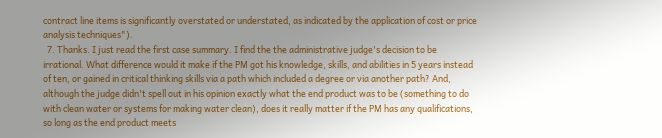contract line items is significantly overstated or understated, as indicated by the application of cost or price analysis techniques").
  7. Thanks. I just read the first case summary. I find the the administrative judge's decision to be irrational. What difference would it make if the PM got his knowledge, skills, and abilities in 5 years instead of ten, or gained in critical thinking skills via a path which included a degree or via another path? And, although the judge didn't spell out in his opinion exactly what the end product was to be (something to do with clean water or systems for making water clean), does it really matter if the PM has any qualifications, so long as the end product meets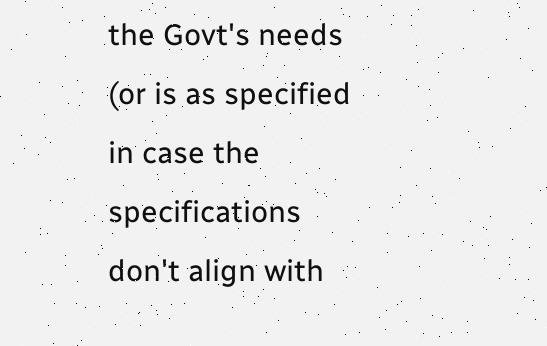the Govt's needs (or is as specified in case the specifications don't align with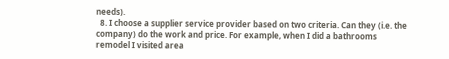needs).
  8. I choose a supplier service provider based on two criteria. Can they (i.e. the company) do the work and price. For example, when I did a bathrooms remodel I visited area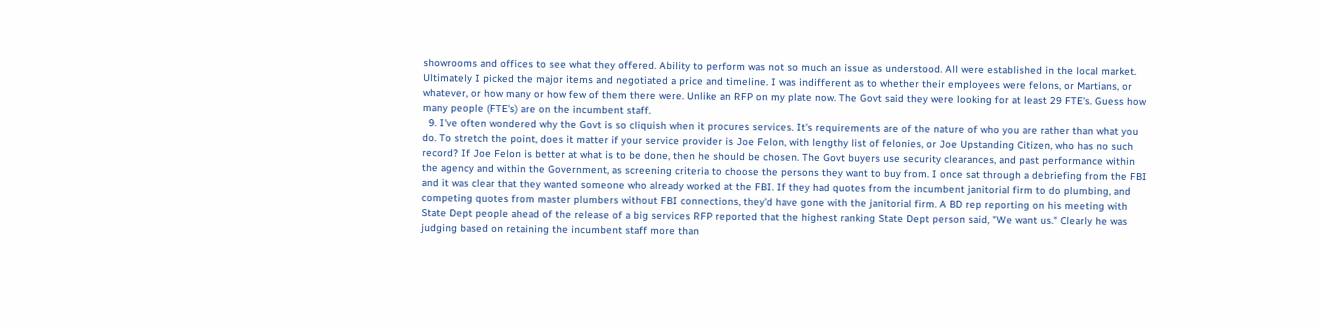showrooms and offices to see what they offered. Ability to perform was not so much an issue as understood. All were established in the local market. Ultimately I picked the major items and negotiated a price and timeline. I was indifferent as to whether their employees were felons, or Martians, or whatever, or how many or how few of them there were. Unlike an RFP on my plate now. The Govt said they were looking for at least 29 FTE's. Guess how many people (FTE's) are on the incumbent staff.
  9. I've often wondered why the Govt is so cliquish when it procures services. It's requirements are of the nature of who you are rather than what you do. To stretch the point, does it matter if your service provider is Joe Felon, with lengthy list of felonies, or Joe Upstanding Citizen, who has no such record? If Joe Felon is better at what is to be done, then he should be chosen. The Govt buyers use security clearances, and past performance within the agency and within the Government, as screening criteria to choose the persons they want to buy from. I once sat through a debriefing from the FBI and it was clear that they wanted someone who already worked at the FBI. If they had quotes from the incumbent janitorial firm to do plumbing, and competing quotes from master plumbers without FBI connections, they'd have gone with the janitorial firm. A BD rep reporting on his meeting with State Dept people ahead of the release of a big services RFP reported that the highest ranking State Dept person said, "We want us." Clearly he was judging based on retaining the incumbent staff more than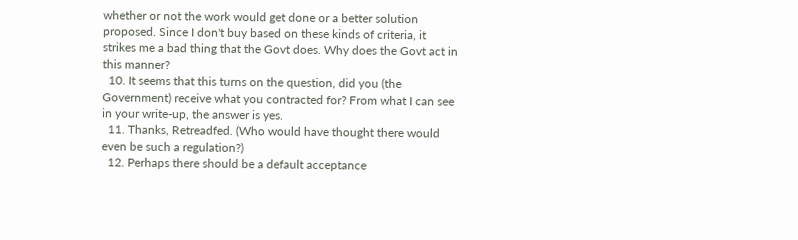whether or not the work would get done or a better solution proposed. Since I don't buy based on these kinds of criteria, it strikes me a bad thing that the Govt does. Why does the Govt act in this manner?
  10. It seems that this turns on the question, did you (the Government) receive what you contracted for? From what I can see in your write-up, the answer is yes.
  11. Thanks, Retreadfed. (Who would have thought there would even be such a regulation?)
  12. Perhaps there should be a default acceptance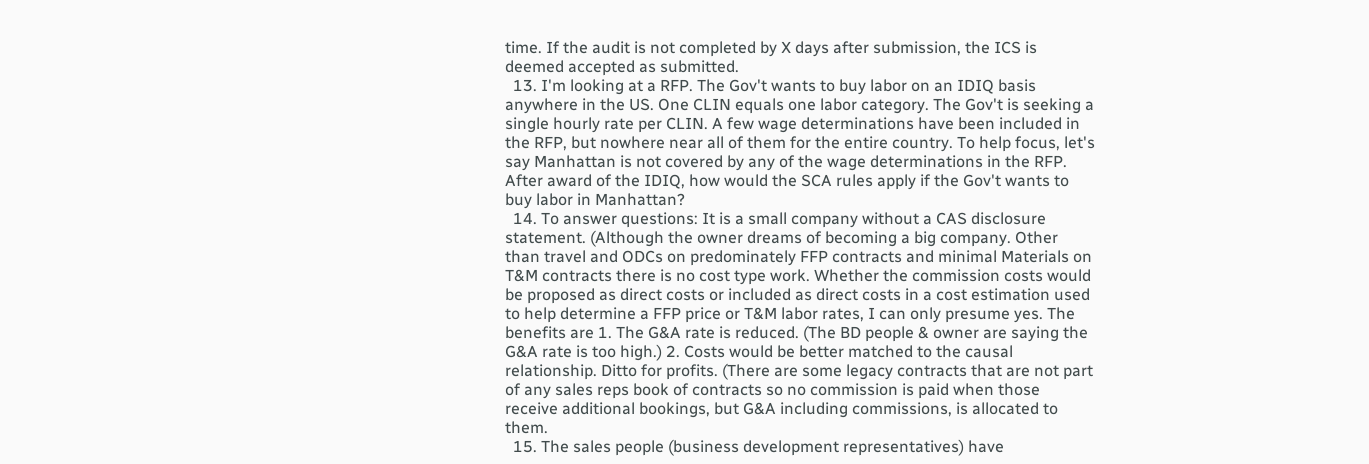time. If the audit is not completed by X days after submission, the ICS is deemed accepted as submitted.
  13. I'm looking at a RFP. The Gov't wants to buy labor on an IDIQ basis anywhere in the US. One CLIN equals one labor category. The Gov't is seeking a single hourly rate per CLIN. A few wage determinations have been included in the RFP, but nowhere near all of them for the entire country. To help focus, let's say Manhattan is not covered by any of the wage determinations in the RFP. After award of the IDIQ, how would the SCA rules apply if the Gov't wants to buy labor in Manhattan?
  14. To answer questions: It is a small company without a CAS disclosure statement. (Although the owner dreams of becoming a big company. Other than travel and ODCs on predominately FFP contracts and minimal Materials on T&M contracts there is no cost type work. Whether the commission costs would be proposed as direct costs or included as direct costs in a cost estimation used to help determine a FFP price or T&M labor rates, I can only presume yes. The benefits are 1. The G&A rate is reduced. (The BD people & owner are saying the G&A rate is too high.) 2. Costs would be better matched to the causal relationship. Ditto for profits. (There are some legacy contracts that are not part of any sales reps book of contracts so no commission is paid when those receive additional bookings, but G&A including commissions, is allocated to them.
  15. The sales people (business development representatives) have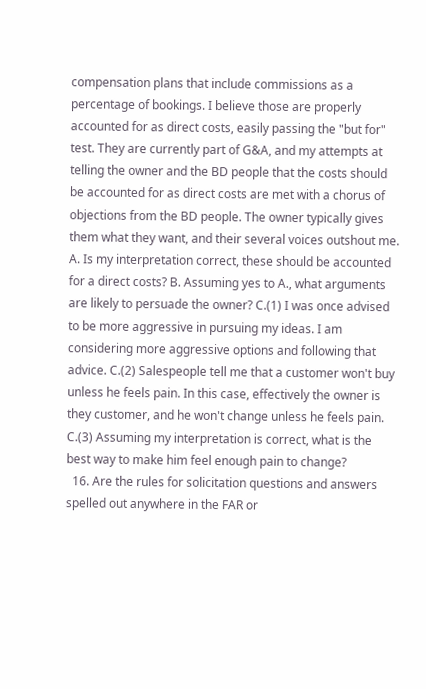compensation plans that include commissions as a percentage of bookings. I believe those are properly accounted for as direct costs, easily passing the "but for" test. They are currently part of G&A, and my attempts at telling the owner and the BD people that the costs should be accounted for as direct costs are met with a chorus of objections from the BD people. The owner typically gives them what they want, and their several voices outshout me. A. Is my interpretation correct, these should be accounted for a direct costs? B. Assuming yes to A., what arguments are likely to persuade the owner? C.(1) I was once advised to be more aggressive in pursuing my ideas. I am considering more aggressive options and following that advice. C.(2) Salespeople tell me that a customer won't buy unless he feels pain. In this case, effectively the owner is they customer, and he won't change unless he feels pain. C.(3) Assuming my interpretation is correct, what is the best way to make him feel enough pain to change?
  16. Are the rules for solicitation questions and answers spelled out anywhere in the FAR or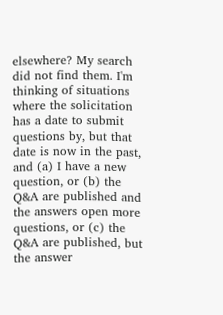elsewhere? My search did not find them. I'm thinking of situations where the solicitation has a date to submit questions by, but that date is now in the past, and (a) I have a new question, or (b) the Q&A are published and the answers open more questions, or (c) the Q&A are published, but the answer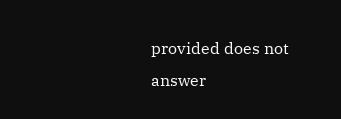provided does not answer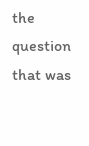the question that was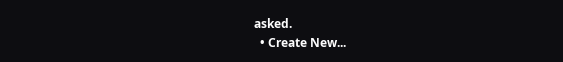asked.
  • Create New...